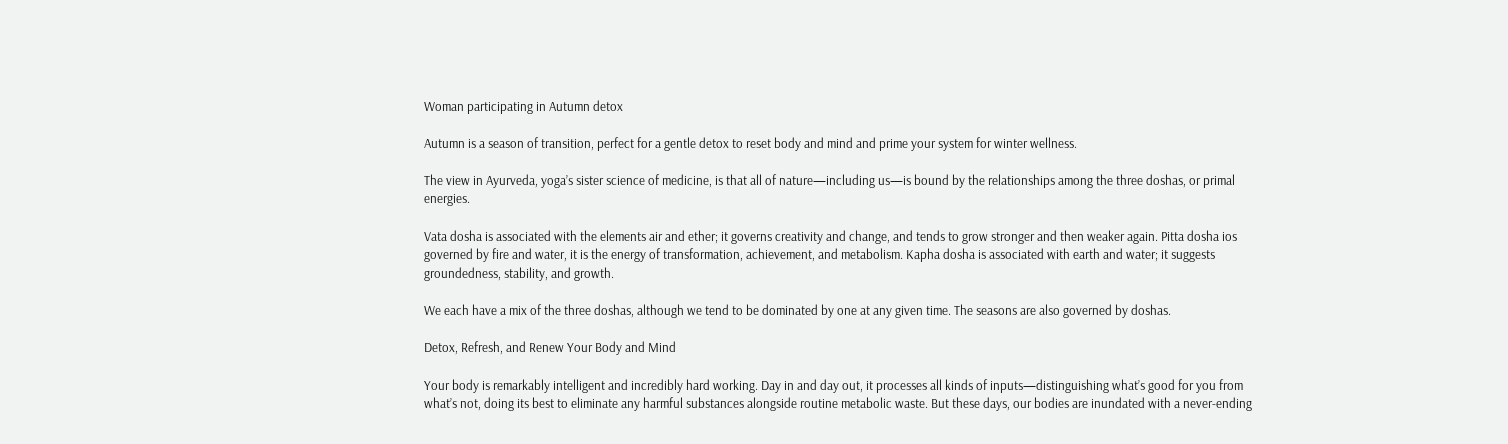Woman participating in Autumn detox

Autumn is a season of transition, perfect for a gentle detox to reset body and mind and prime your system for winter wellness.

The view in Ayurveda, yoga’s sister science of medicine, is that all of nature—including us—is bound by the relationships among the three doshas, or primal energies.

Vata dosha is associated with the elements air and ether; it governs creativity and change, and tends to grow stronger and then weaker again. Pitta dosha ios governed by fire and water, it is the energy of transformation, achievement, and metabolism. Kapha dosha is associated with earth and water; it suggests groundedness, stability, and growth.

We each have a mix of the three doshas, although we tend to be dominated by one at any given time. The seasons are also governed by doshas.

Detox, Refresh, and Renew Your Body and Mind

Your body is remarkably intelligent and incredibly hard working. Day in and day out, it processes all kinds of inputs—distinguishing what’s good for you from what’s not, doing its best to eliminate any harmful substances alongside routine metabolic waste. But these days, our bodies are inundated with a never-ending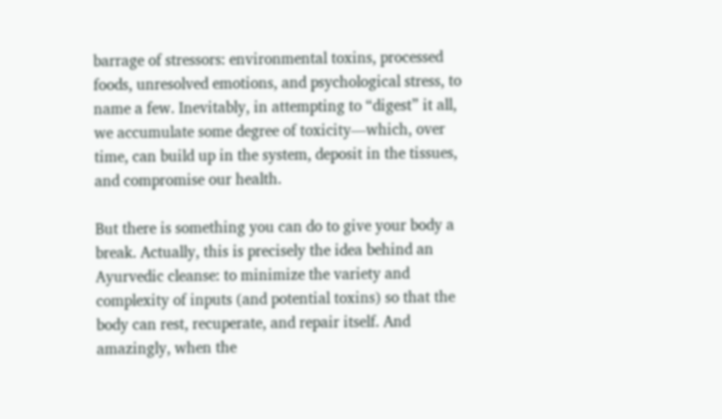barrage of stressors: environmental toxins, processed foods, unresolved emotions, and psychological stress, to name a few. Inevitably, in attempting to “digest” it all, we accumulate some degree of toxicity—which, over time, can build up in the system, deposit in the tissues, and compromise our health.

But there is something you can do to give your body a break. Actually, this is precisely the idea behind an Ayurvedic cleanse: to minimize the variety and complexity of inputs (and potential toxins) so that the body can rest, recuperate, and repair itself. And amazingly, when the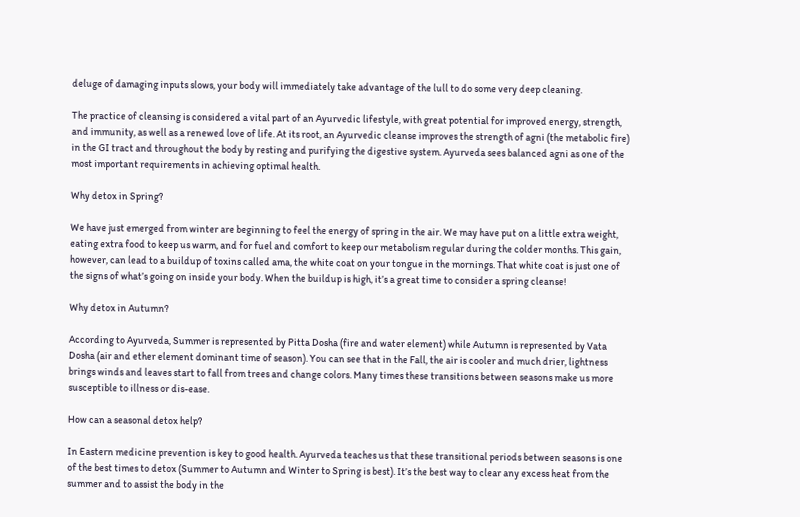deluge of damaging inputs slows, your body will immediately take advantage of the lull to do some very deep cleaning.

The practice of cleansing is considered a vital part of an Ayurvedic lifestyle, with great potential for improved energy, strength, and immunity, as well as a renewed love of life. At its root, an Ayurvedic cleanse improves the strength of agni (the metabolic fire) in the GI tract and throughout the body by resting and purifying the digestive system. Ayurveda sees balanced agni as one of the most important requirements in achieving optimal health.

Why detox in Spring?

We have just emerged from winter are beginning to feel the energy of spring in the air. We may have put on a little extra weight, eating extra food to keep us warm, and for fuel and comfort to keep our metabolism regular during the colder months. This gain, however, can lead to a buildup of toxins called ama, the white coat on your tongue in the mornings. That white coat is just one of the signs of what’s going on inside your body. When the buildup is high, it’s a great time to consider a spring cleanse!

Why detox in Autumn?

According to Ayurveda, Summer is represented by Pitta Dosha (fire and water element) while Autumn is represented by Vata Dosha (air and ether element dominant time of season). You can see that in the Fall, the air is cooler and much drier, lightness brings winds and leaves start to fall from trees and change colors. Many times these transitions between seasons make us more susceptible to illness or dis-ease.

How can a seasonal detox help?

In Eastern medicine prevention is key to good health. Ayurveda teaches us that these transitional periods between seasons is one of the best times to detox (Summer to Autumn and Winter to Spring is best). It’s the best way to clear any excess heat from the summer and to assist the body in the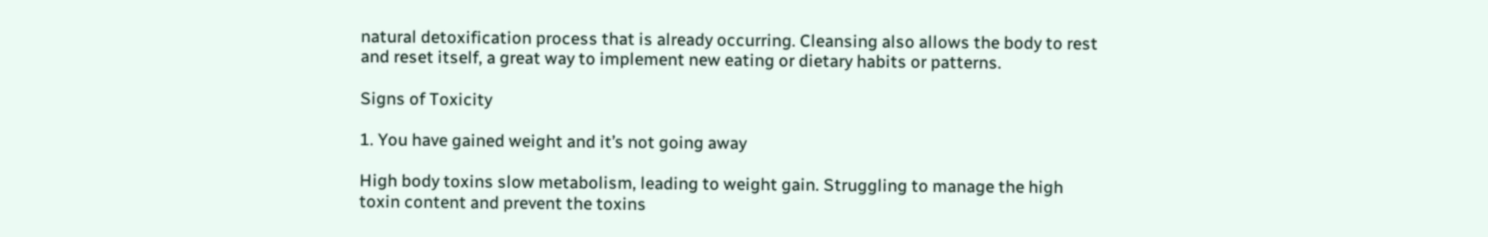natural detoxification process that is already occurring. Cleansing also allows the body to rest and reset itself, a great way to implement new eating or dietary habits or patterns.

Signs of Toxicity

1. You have gained weight and it’s not going away

High body toxins slow metabolism, leading to weight gain. Struggling to manage the high toxin content and prevent the toxins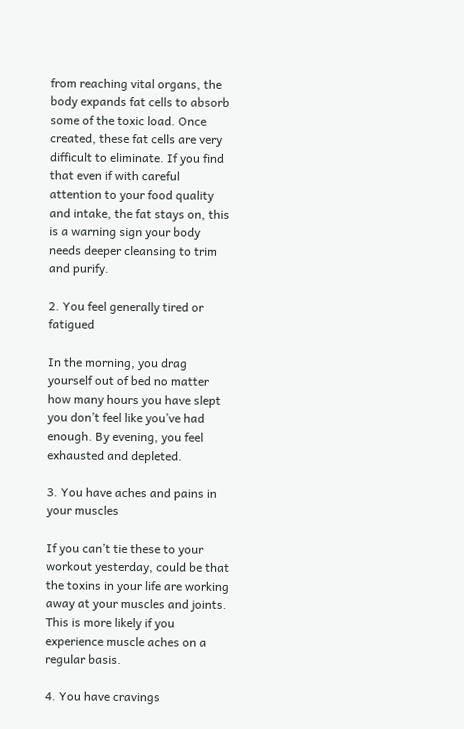from reaching vital organs, the body expands fat cells to absorb some of the toxic load. Once created, these fat cells are very difficult to eliminate. If you find that even if with careful attention to your food quality and intake, the fat stays on, this is a warning sign your body needs deeper cleansing to trim and purify.

2. You feel generally tired or fatigued

In the morning, you drag yourself out of bed no matter how many hours you have slept you don’t feel like you’ve had enough. By evening, you feel exhausted and depleted.

3. You have aches and pains in your muscles

If you can’t tie these to your workout yesterday, could be that the toxins in your life are working away at your muscles and joints. This is more likely if you experience muscle aches on a regular basis.

4. You have cravings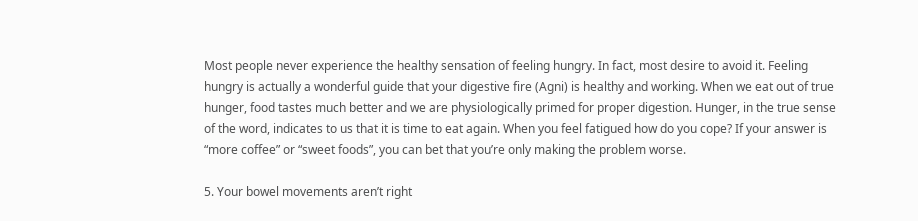Most people never experience the healthy sensation of feeling hungry. In fact, most desire to avoid it. Feeling hungry is actually a wonderful guide that your digestive fire (Agni) is healthy and working. When we eat out of true hunger, food tastes much better and we are physiologically primed for proper digestion. Hunger, in the true sense of the word, indicates to us that it is time to eat again. When you feel fatigued how do you cope? If your answer is “more coffee” or “sweet foods”, you can bet that you’re only making the problem worse.

5. Your bowel movements aren’t right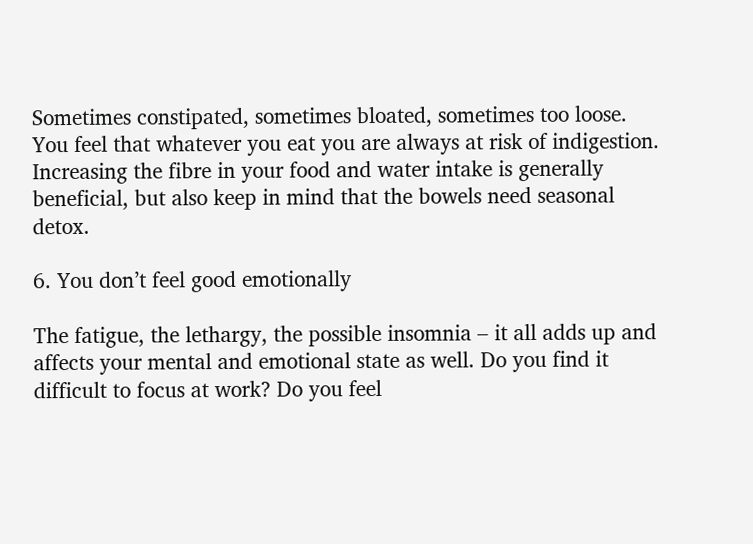Sometimes constipated, sometimes bloated, sometimes too loose. You feel that whatever you eat you are always at risk of indigestion. Increasing the fibre in your food and water intake is generally beneficial, but also keep in mind that the bowels need seasonal detox.

6. You don’t feel good emotionally

The fatigue, the lethargy, the possible insomnia – it all adds up and affects your mental and emotional state as well. Do you find it difficult to focus at work? Do you feel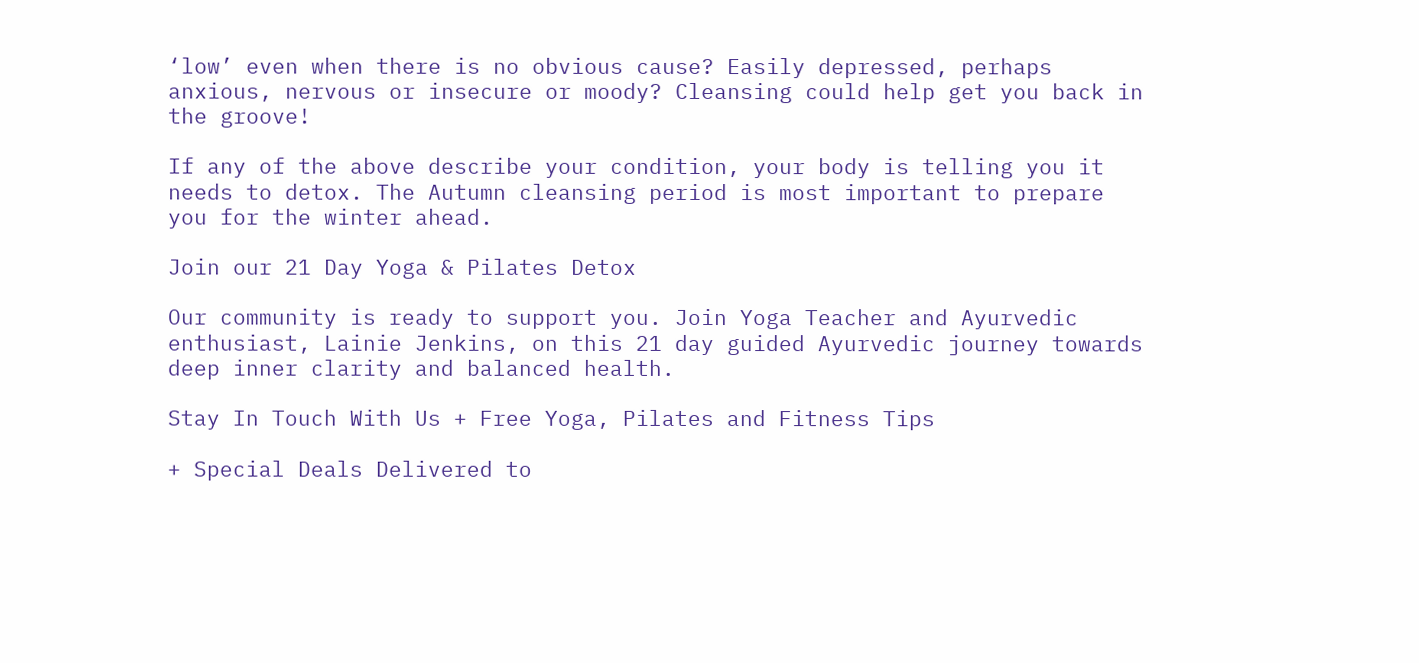‘low’ even when there is no obvious cause? Easily depressed, perhaps anxious, nervous or insecure or moody? Cleansing could help get you back in the groove!

If any of the above describe your condition, your body is telling you it needs to detox. The Autumn cleansing period is most important to prepare you for the winter ahead.

Join our 21 Day Yoga & Pilates Detox

Our community is ready to support you. Join Yoga Teacher and Ayurvedic enthusiast, Lainie Jenkins, on this 21 day guided Ayurvedic journey towards deep inner clarity and balanced health.

Stay In Touch With Us + Free Yoga, Pilates and Fitness Tips

+ Special Deals Delivered to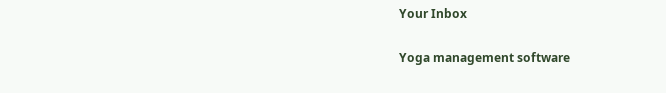Your Inbox

Yoga management software